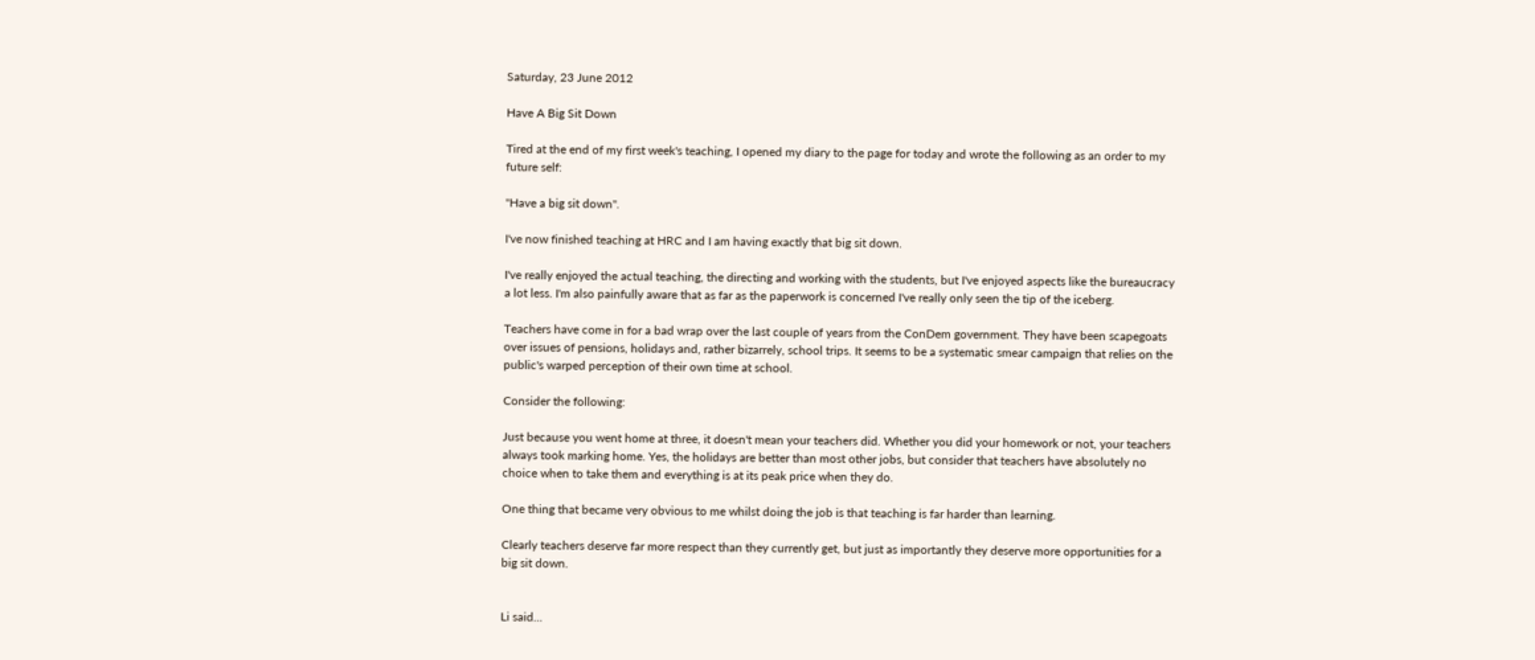Saturday, 23 June 2012

Have A Big Sit Down

Tired at the end of my first week's teaching, I opened my diary to the page for today and wrote the following as an order to my future self:

"Have a big sit down".

I've now finished teaching at HRC and I am having exactly that big sit down.

I've really enjoyed the actual teaching, the directing and working with the students, but I've enjoyed aspects like the bureaucracy a lot less. I'm also painfully aware that as far as the paperwork is concerned I've really only seen the tip of the iceberg.

Teachers have come in for a bad wrap over the last couple of years from the ConDem government. They have been scapegoats over issues of pensions, holidays and, rather bizarrely, school trips. It seems to be a systematic smear campaign that relies on the public's warped perception of their own time at school.

Consider the following:

Just because you went home at three, it doesn't mean your teachers did. Whether you did your homework or not, your teachers always took marking home. Yes, the holidays are better than most other jobs, but consider that teachers have absolutely no choice when to take them and everything is at its peak price when they do.

One thing that became very obvious to me whilst doing the job is that teaching is far harder than learning.

Clearly teachers deserve far more respect than they currently get, but just as importantly they deserve more opportunities for a big sit down.


Li said...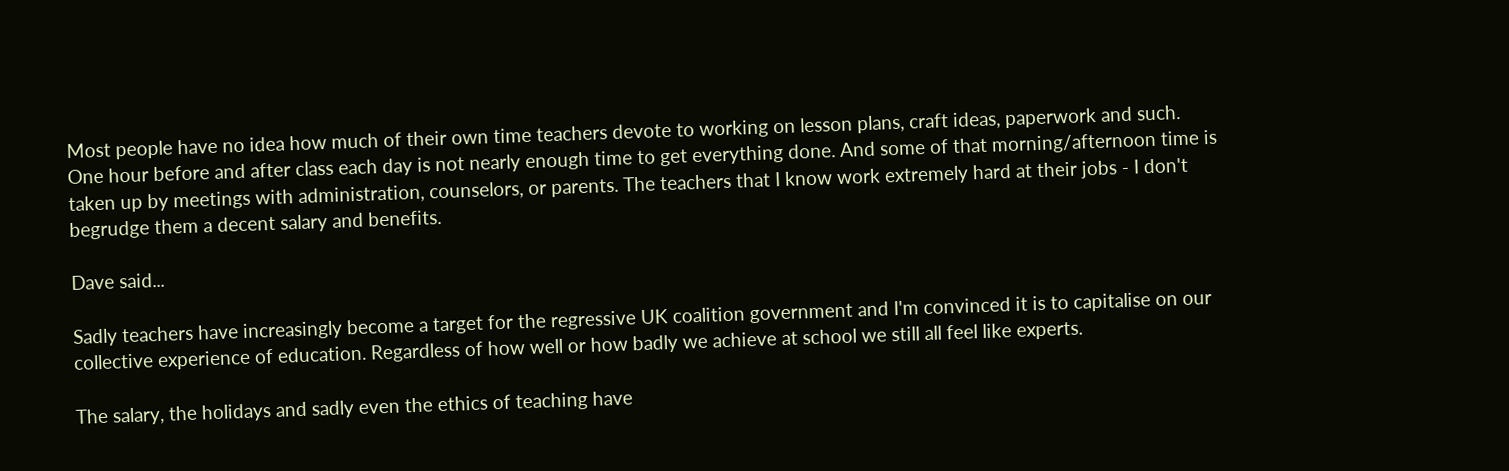Most people have no idea how much of their own time teachers devote to working on lesson plans, craft ideas, paperwork and such. One hour before and after class each day is not nearly enough time to get everything done. And some of that morning/afternoon time is taken up by meetings with administration, counselors, or parents. The teachers that I know work extremely hard at their jobs - I don't begrudge them a decent salary and benefits.

Dave said...

Sadly teachers have increasingly become a target for the regressive UK coalition government and I'm convinced it is to capitalise on our collective experience of education. Regardless of how well or how badly we achieve at school we still all feel like experts.

The salary, the holidays and sadly even the ethics of teaching have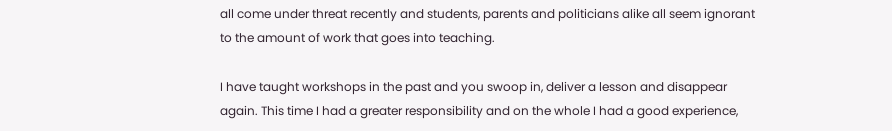all come under threat recently and students, parents and politicians alike all seem ignorant to the amount of work that goes into teaching.

I have taught workshops in the past and you swoop in, deliver a lesson and disappear again. This time I had a greater responsibility and on the whole I had a good experience,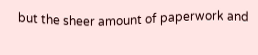but the sheer amount of paperwork and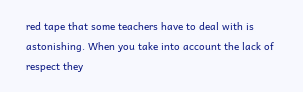red tape that some teachers have to deal with is astonishing. When you take into account the lack of respect they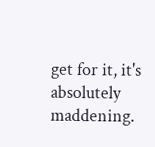get for it, it's absolutely maddening.